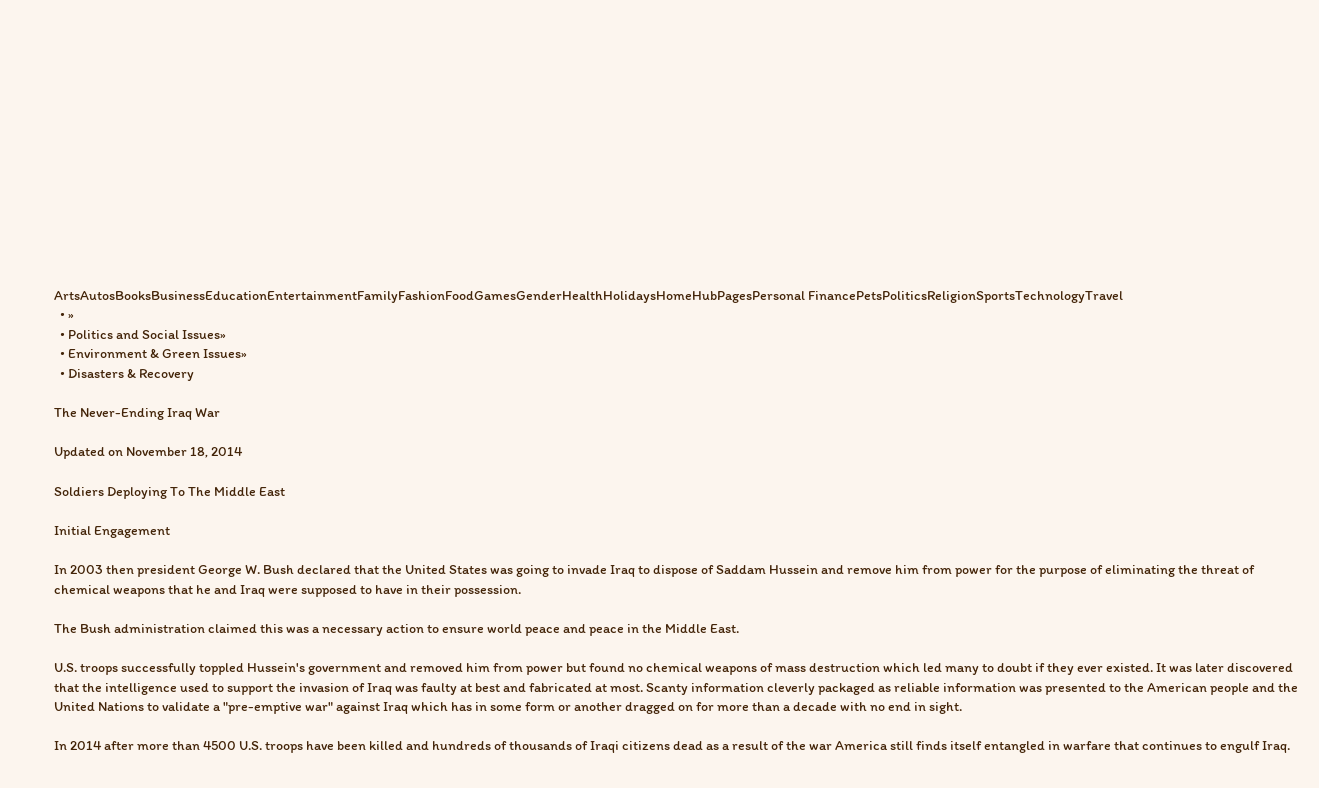ArtsAutosBooksBusinessEducationEntertainmentFamilyFashionFoodGamesGenderHealthHolidaysHomeHubPagesPersonal FinancePetsPoliticsReligionSportsTechnologyTravel
  • »
  • Politics and Social Issues»
  • Environment & Green Issues»
  • Disasters & Recovery

The Never-Ending Iraq War

Updated on November 18, 2014

Soldiers Deploying To The Middle East

Initial Engagement

In 2003 then president George W. Bush declared that the United States was going to invade Iraq to dispose of Saddam Hussein and remove him from power for the purpose of eliminating the threat of chemical weapons that he and Iraq were supposed to have in their possession.

The Bush administration claimed this was a necessary action to ensure world peace and peace in the Middle East.

U.S. troops successfully toppled Hussein's government and removed him from power but found no chemical weapons of mass destruction which led many to doubt if they ever existed. It was later discovered that the intelligence used to support the invasion of Iraq was faulty at best and fabricated at most. Scanty information cleverly packaged as reliable information was presented to the American people and the United Nations to validate a "pre-emptive war" against Iraq which has in some form or another dragged on for more than a decade with no end in sight.

In 2014 after more than 4500 U.S. troops have been killed and hundreds of thousands of Iraqi citizens dead as a result of the war America still finds itself entangled in warfare that continues to engulf Iraq.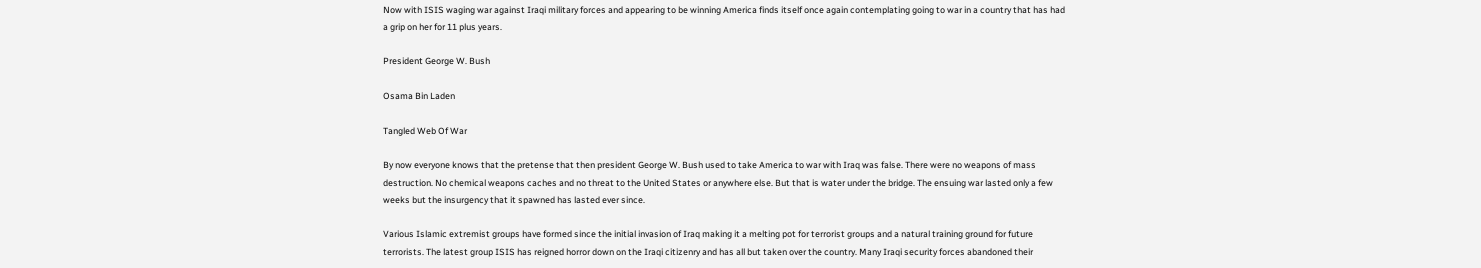Now with ISIS waging war against Iraqi military forces and appearing to be winning America finds itself once again contemplating going to war in a country that has had a grip on her for 11 plus years.

President George W. Bush

Osama Bin Laden

Tangled Web Of War

By now everyone knows that the pretense that then president George W. Bush used to take America to war with Iraq was false. There were no weapons of mass destruction. No chemical weapons caches and no threat to the United States or anywhere else. But that is water under the bridge. The ensuing war lasted only a few weeks but the insurgency that it spawned has lasted ever since.

Various Islamic extremist groups have formed since the initial invasion of Iraq making it a melting pot for terrorist groups and a natural training ground for future terrorists. The latest group ISIS has reigned horror down on the Iraqi citizenry and has all but taken over the country. Many Iraqi security forces abandoned their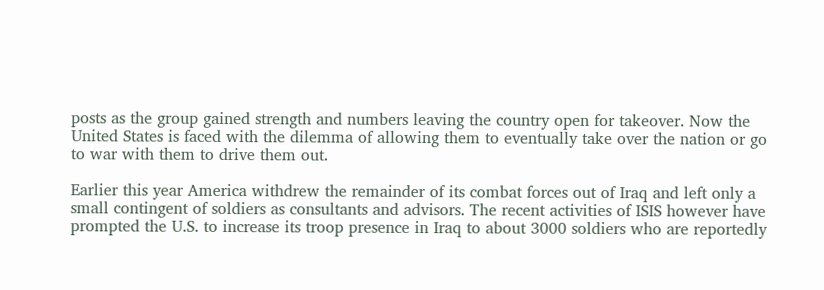posts as the group gained strength and numbers leaving the country open for takeover. Now the United States is faced with the dilemma of allowing them to eventually take over the nation or go to war with them to drive them out.

Earlier this year America withdrew the remainder of its combat forces out of Iraq and left only a small contingent of soldiers as consultants and advisors. The recent activities of ISIS however have prompted the U.S. to increase its troop presence in Iraq to about 3000 soldiers who are reportedly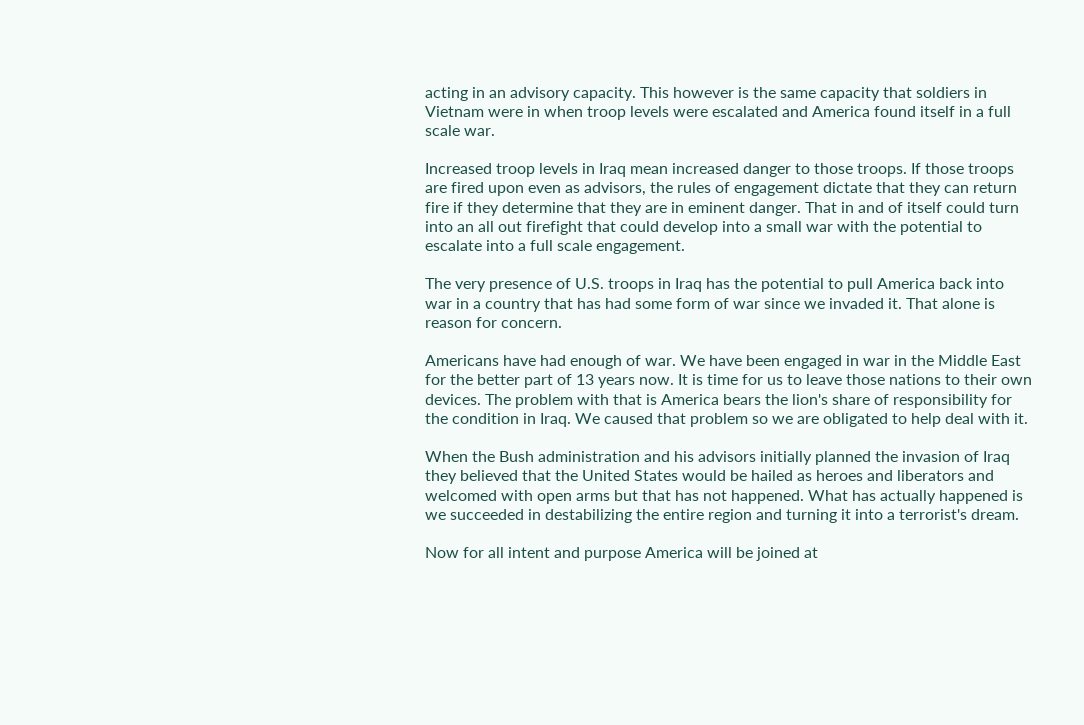acting in an advisory capacity. This however is the same capacity that soldiers in Vietnam were in when troop levels were escalated and America found itself in a full scale war.

Increased troop levels in Iraq mean increased danger to those troops. If those troops are fired upon even as advisors, the rules of engagement dictate that they can return fire if they determine that they are in eminent danger. That in and of itself could turn into an all out firefight that could develop into a small war with the potential to escalate into a full scale engagement.

The very presence of U.S. troops in Iraq has the potential to pull America back into war in a country that has had some form of war since we invaded it. That alone is reason for concern.

Americans have had enough of war. We have been engaged in war in the Middle East for the better part of 13 years now. It is time for us to leave those nations to their own devices. The problem with that is America bears the lion's share of responsibility for the condition in Iraq. We caused that problem so we are obligated to help deal with it.

When the Bush administration and his advisors initially planned the invasion of Iraq they believed that the United States would be hailed as heroes and liberators and welcomed with open arms but that has not happened. What has actually happened is we succeeded in destabilizing the entire region and turning it into a terrorist's dream.

Now for all intent and purpose America will be joined at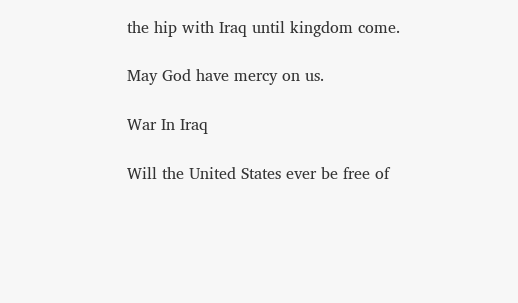the hip with Iraq until kingdom come.

May God have mercy on us.

War In Iraq

Will the United States ever be free of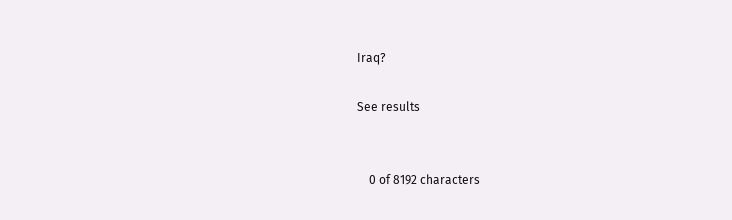Iraq?

See results


    0 of 8192 characters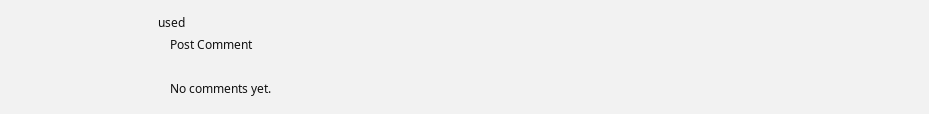used
    Post Comment

    No comments yet.